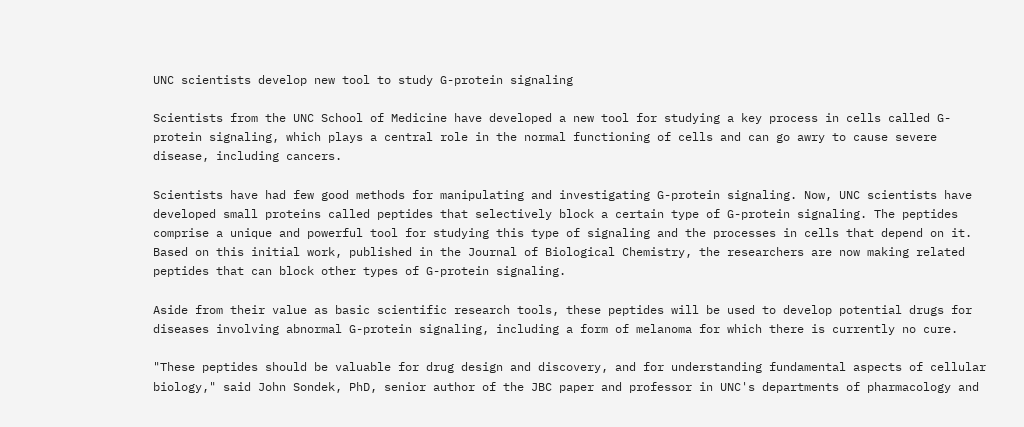UNC scientists develop new tool to study G-protein signaling

Scientists from the UNC School of Medicine have developed a new tool for studying a key process in cells called G-protein signaling, which plays a central role in the normal functioning of cells and can go awry to cause severe disease, including cancers.

Scientists have had few good methods for manipulating and investigating G-protein signaling. Now, UNC scientists have developed small proteins called peptides that selectively block a certain type of G-protein signaling. The peptides comprise a unique and powerful tool for studying this type of signaling and the processes in cells that depend on it. Based on this initial work, published in the Journal of Biological Chemistry, the researchers are now making related peptides that can block other types of G-protein signaling.

Aside from their value as basic scientific research tools, these peptides will be used to develop potential drugs for diseases involving abnormal G-protein signaling, including a form of melanoma for which there is currently no cure.

"These peptides should be valuable for drug design and discovery, and for understanding fundamental aspects of cellular biology," said John Sondek, PhD, senior author of the JBC paper and professor in UNC's departments of pharmacology and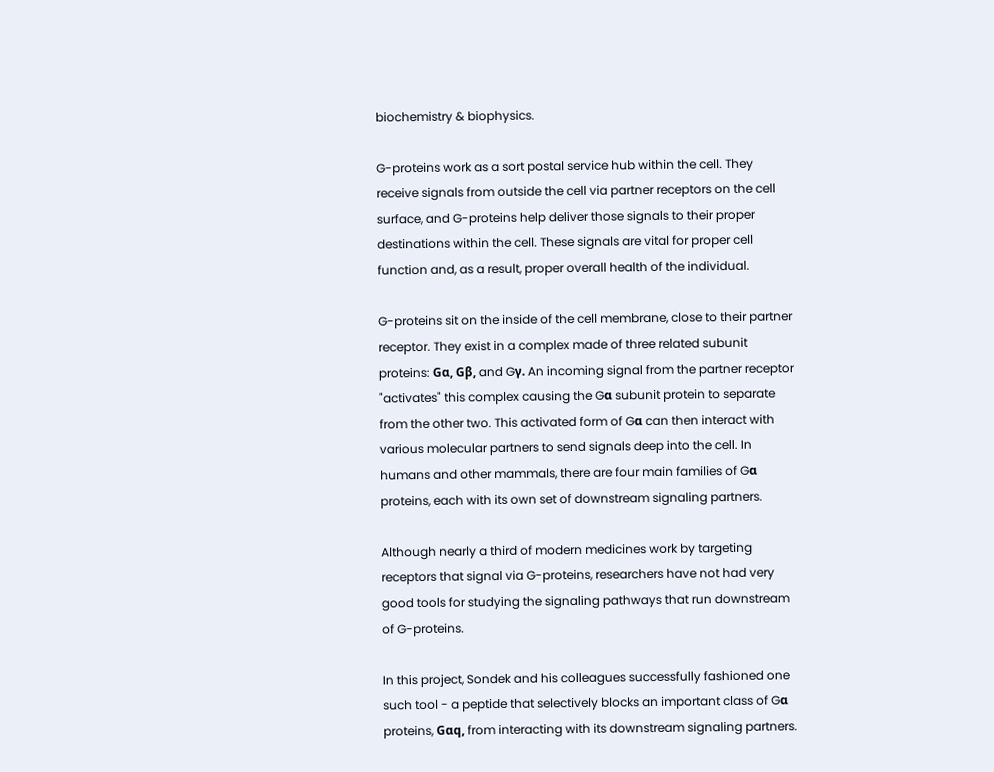biochemistry & biophysics.

G-proteins work as a sort postal service hub within the cell. They receive signals from outside the cell via partner receptors on the cell surface, and G-proteins help deliver those signals to their proper destinations within the cell. These signals are vital for proper cell function and, as a result, proper overall health of the individual.

G-proteins sit on the inside of the cell membrane, close to their partner receptor. They exist in a complex made of three related subunit proteins: Gα, Gβ, and Gγ. An incoming signal from the partner receptor "activates" this complex causing the Gα subunit protein to separate from the other two. This activated form of Gα can then interact with various molecular partners to send signals deep into the cell. In humans and other mammals, there are four main families of Gα proteins, each with its own set of downstream signaling partners.

Although nearly a third of modern medicines work by targeting receptors that signal via G-proteins, researchers have not had very good tools for studying the signaling pathways that run downstream of G-proteins.

In this project, Sondek and his colleagues successfully fashioned one such tool - a peptide that selectively blocks an important class of Gα proteins, Gαq, from interacting with its downstream signaling partners.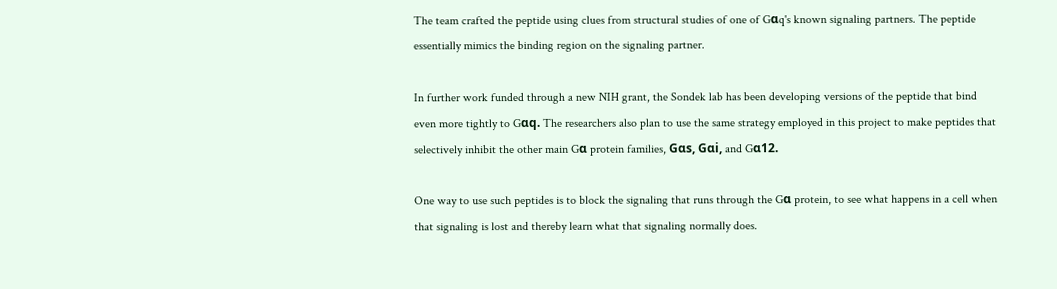The team crafted the peptide using clues from structural studies of one of Gαq's known signaling partners. The peptide essentially mimics the binding region on the signaling partner.

In further work funded through a new NIH grant, the Sondek lab has been developing versions of the peptide that bind even more tightly to Gαq. The researchers also plan to use the same strategy employed in this project to make peptides that selectively inhibit the other main Gα protein families, Gαs, Gαi, and Gα12.

One way to use such peptides is to block the signaling that runs through the Gα protein, to see what happens in a cell when that signaling is lost and thereby learn what that signaling normally does.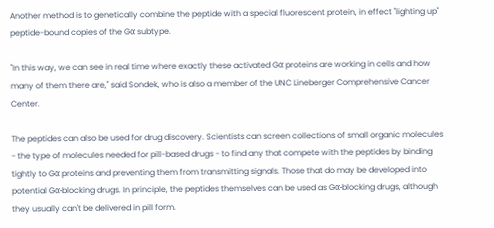Another method is to genetically combine the peptide with a special fluorescent protein, in effect "lighting up" peptide-bound copies of the Gα subtype.

"In this way, we can see in real time where exactly these activated Gα proteins are working in cells and how many of them there are," said Sondek, who is also a member of the UNC Lineberger Comprehensive Cancer Center.

The peptides can also be used for drug discovery. Scientists can screen collections of small organic molecules - the type of molecules needed for pill-based drugs - to find any that compete with the peptides by binding tightly to Gα proteins and preventing them from transmitting signals. Those that do may be developed into potential Gα-blocking drugs. In principle, the peptides themselves can be used as Gα-blocking drugs, although they usually can't be delivered in pill form.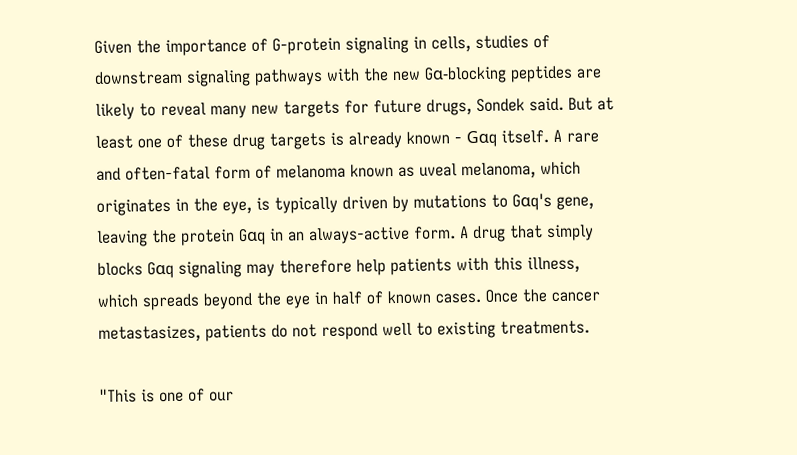Given the importance of G-protein signaling in cells, studies of downstream signaling pathways with the new Gα-blocking peptides are likely to reveal many new targets for future drugs, Sondek said. But at least one of these drug targets is already known - Gαq itself. A rare and often-fatal form of melanoma known as uveal melanoma, which originates in the eye, is typically driven by mutations to Gαq's gene, leaving the protein Gαq in an always-active form. A drug that simply blocks Gαq signaling may therefore help patients with this illness, which spreads beyond the eye in half of known cases. Once the cancer metastasizes, patients do not respond well to existing treatments.

"This is one of our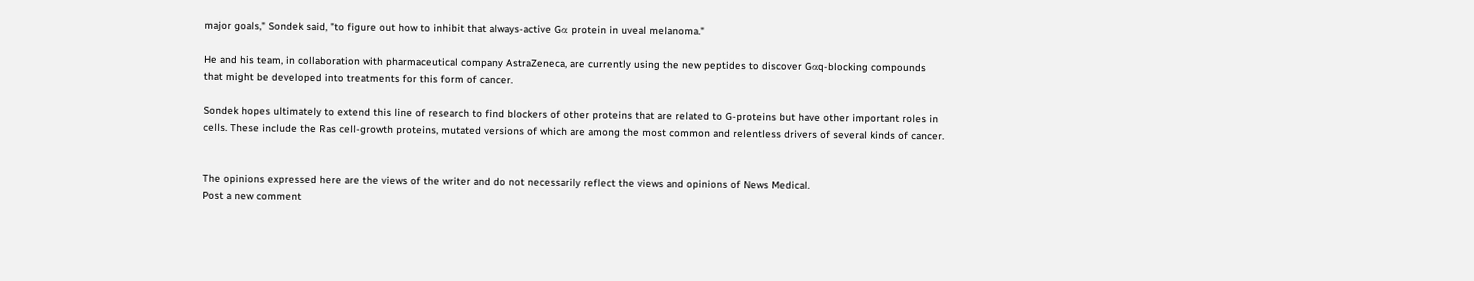major goals," Sondek said, "to figure out how to inhibit that always-active Gα protein in uveal melanoma."

He and his team, in collaboration with pharmaceutical company AstraZeneca, are currently using the new peptides to discover Gαq-blocking compounds that might be developed into treatments for this form of cancer.

Sondek hopes ultimately to extend this line of research to find blockers of other proteins that are related to G-proteins but have other important roles in cells. These include the Ras cell-growth proteins, mutated versions of which are among the most common and relentless drivers of several kinds of cancer.


The opinions expressed here are the views of the writer and do not necessarily reflect the views and opinions of News Medical.
Post a new comment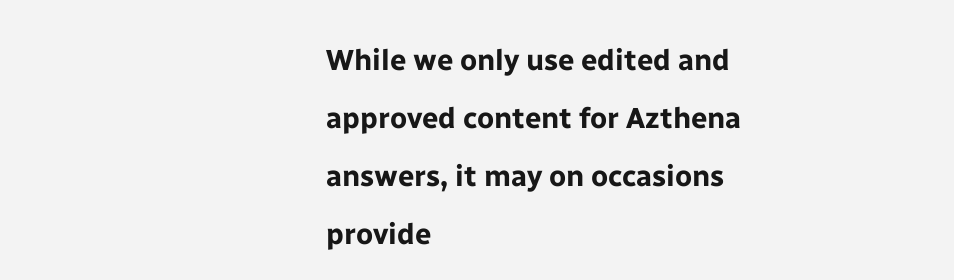While we only use edited and approved content for Azthena answers, it may on occasions provide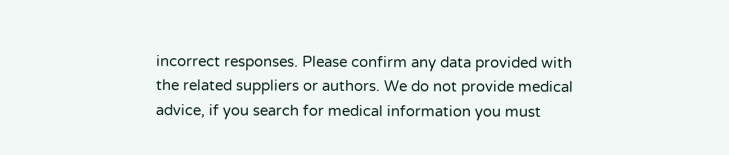incorrect responses. Please confirm any data provided with the related suppliers or authors. We do not provide medical advice, if you search for medical information you must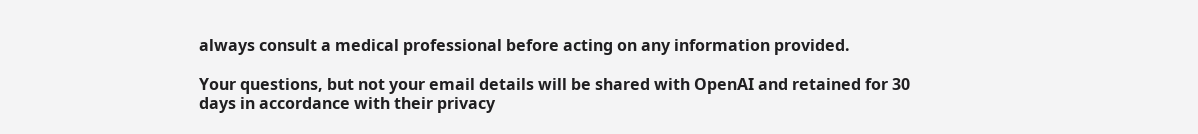always consult a medical professional before acting on any information provided.

Your questions, but not your email details will be shared with OpenAI and retained for 30 days in accordance with their privacy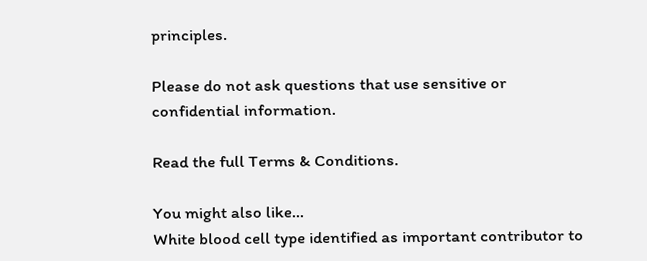principles.

Please do not ask questions that use sensitive or confidential information.

Read the full Terms & Conditions.

You might also like...
White blood cell type identified as important contributor to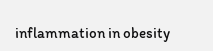inflammation in obesity